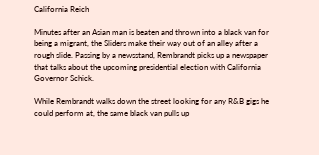California Reich

Minutes after an Asian man is beaten and thrown into a black van for being a migrant, the Sliders make their way out of an alley after a rough slide. Passing by a newsstand, Rembrandt picks up a newspaper that talks about the upcoming presidential election with California Governor Schick.

While Rembrandt walks down the street looking for any R&B gigs he could perform at, the same black van pulls up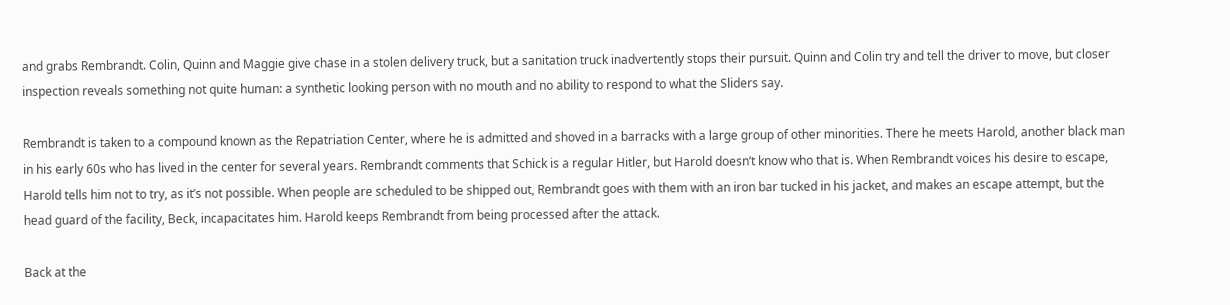and grabs Rembrandt. Colin, Quinn and Maggie give chase in a stolen delivery truck, but a sanitation truck inadvertently stops their pursuit. Quinn and Colin try and tell the driver to move, but closer inspection reveals something not quite human: a synthetic looking person with no mouth and no ability to respond to what the Sliders say.

Rembrandt is taken to a compound known as the Repatriation Center, where he is admitted and shoved in a barracks with a large group of other minorities. There he meets Harold, another black man in his early 60s who has lived in the center for several years. Rembrandt comments that Schick is a regular Hitler, but Harold doesn’t know who that is. When Rembrandt voices his desire to escape, Harold tells him not to try, as it’s not possible. When people are scheduled to be shipped out, Rembrandt goes with them with an iron bar tucked in his jacket, and makes an escape attempt, but the head guard of the facility, Beck, incapacitates him. Harold keeps Rembrandt from being processed after the attack.

Back at the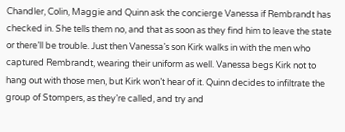Chandler, Colin, Maggie and Quinn ask the concierge Vanessa if Rembrandt has checked in. She tells them no, and that as soon as they find him to leave the state or there’ll be trouble. Just then Vanessa’s son Kirk walks in with the men who captured Rembrandt, wearing their uniform as well. Vanessa begs Kirk not to hang out with those men, but Kirk won’t hear of it. Quinn decides to infiltrate the group of Stompers, as they’re called, and try and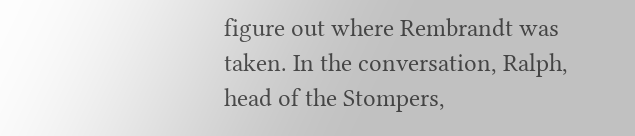figure out where Rembrandt was taken. In the conversation, Ralph, head of the Stompers,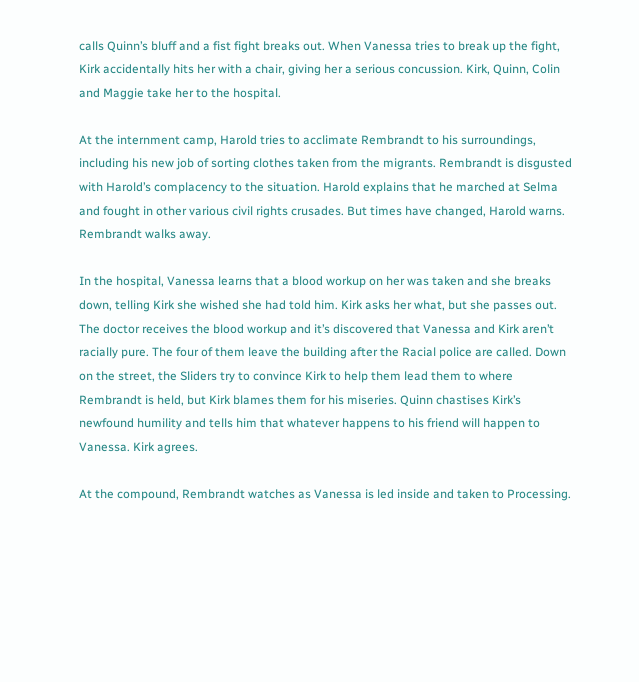calls Quinn’s bluff and a fist fight breaks out. When Vanessa tries to break up the fight, Kirk accidentally hits her with a chair, giving her a serious concussion. Kirk, Quinn, Colin and Maggie take her to the hospital.

At the internment camp, Harold tries to acclimate Rembrandt to his surroundings, including his new job of sorting clothes taken from the migrants. Rembrandt is disgusted with Harold’s complacency to the situation. Harold explains that he marched at Selma and fought in other various civil rights crusades. But times have changed, Harold warns. Rembrandt walks away.

In the hospital, Vanessa learns that a blood workup on her was taken and she breaks down, telling Kirk she wished she had told him. Kirk asks her what, but she passes out. The doctor receives the blood workup and it’s discovered that Vanessa and Kirk aren’t racially pure. The four of them leave the building after the Racial police are called. Down on the street, the Sliders try to convince Kirk to help them lead them to where Rembrandt is held, but Kirk blames them for his miseries. Quinn chastises Kirk’s newfound humility and tells him that whatever happens to his friend will happen to Vanessa. Kirk agrees.

At the compound, Rembrandt watches as Vanessa is led inside and taken to Processing.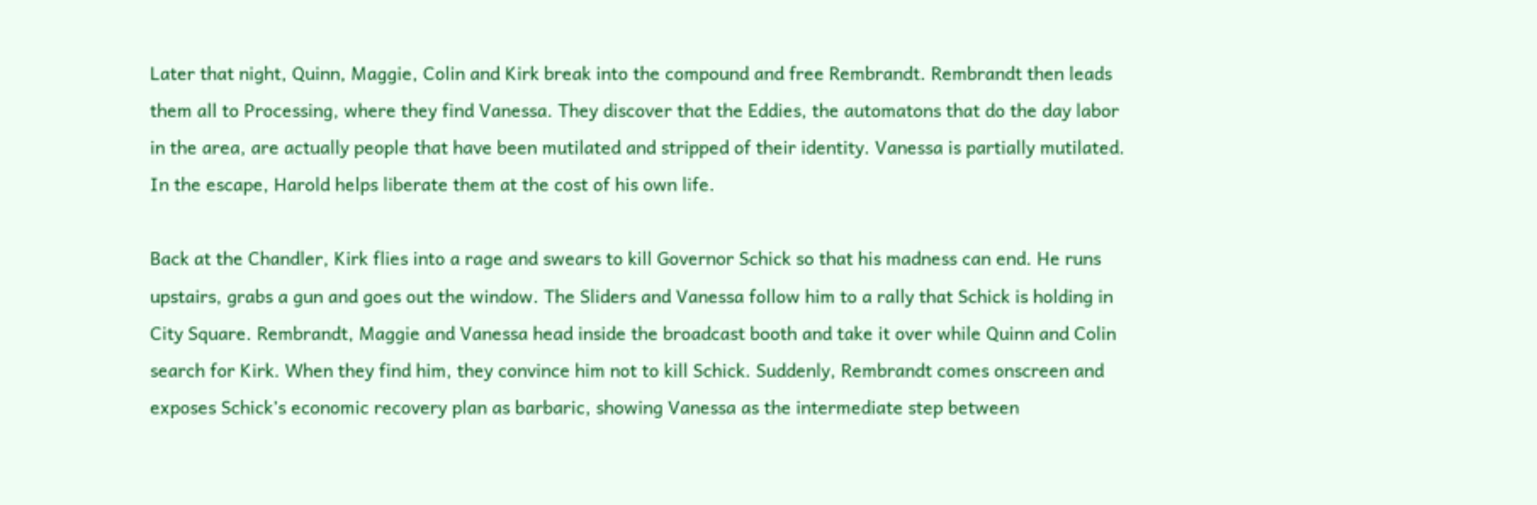Later that night, Quinn, Maggie, Colin and Kirk break into the compound and free Rembrandt. Rembrandt then leads them all to Processing, where they find Vanessa. They discover that the Eddies, the automatons that do the day labor in the area, are actually people that have been mutilated and stripped of their identity. Vanessa is partially mutilated. In the escape, Harold helps liberate them at the cost of his own life.

Back at the Chandler, Kirk flies into a rage and swears to kill Governor Schick so that his madness can end. He runs upstairs, grabs a gun and goes out the window. The Sliders and Vanessa follow him to a rally that Schick is holding in City Square. Rembrandt, Maggie and Vanessa head inside the broadcast booth and take it over while Quinn and Colin search for Kirk. When they find him, they convince him not to kill Schick. Suddenly, Rembrandt comes onscreen and exposes Schick’s economic recovery plan as barbaric, showing Vanessa as the intermediate step between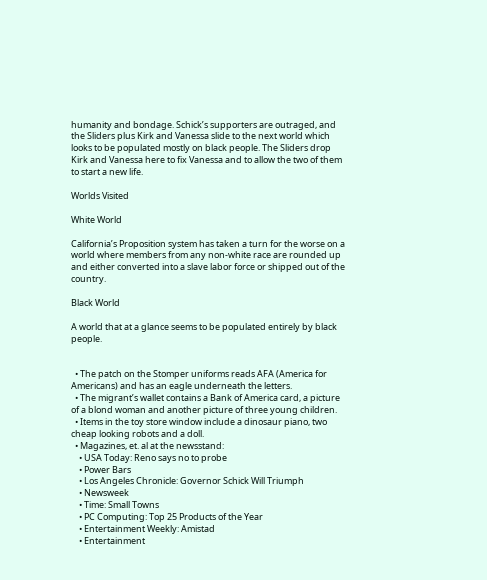humanity and bondage. Schick’s supporters are outraged, and the Sliders plus Kirk and Vanessa slide to the next world which looks to be populated mostly on black people. The Sliders drop Kirk and Vanessa here to fix Vanessa and to allow the two of them to start a new life.

Worlds Visited

White World

California’s Proposition system has taken a turn for the worse on a world where members from any non-white race are rounded up and either converted into a slave labor force or shipped out of the country.

Black World

A world that at a glance seems to be populated entirely by black people.


  • The patch on the Stomper uniforms reads AFA (America for Americans) and has an eagle underneath the letters.
  • The migrant’s wallet contains a Bank of America card, a picture of a blond woman and another picture of three young children.
  • Items in the toy store window include a dinosaur piano, two cheap looking robots and a doll.
  • Magazines, et. al at the newsstand:
    • USA Today: Reno says no to probe
    • Power Bars
    • Los Angeles Chronicle: Governor Schick Will Triumph
    • Newsweek
    • Time: Small Towns
    • PC Computing: Top 25 Products of the Year
    • Entertainment Weekly: Amistad
    • Entertainment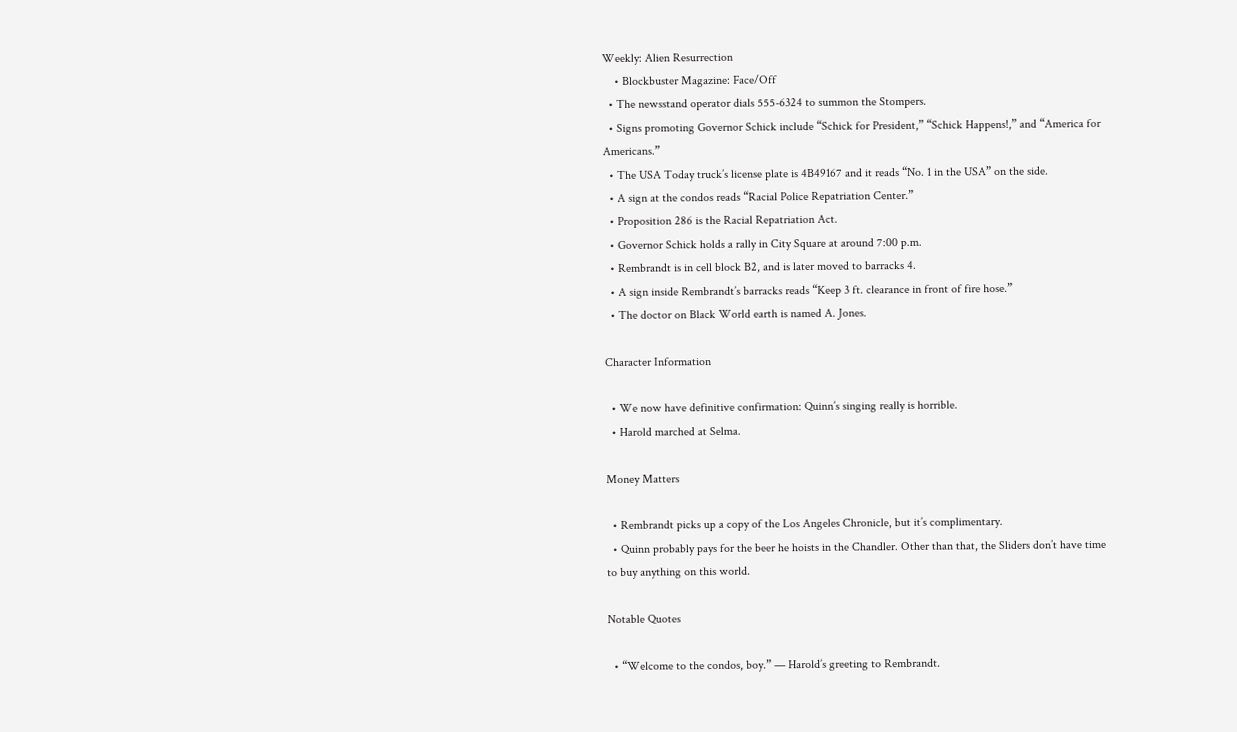Weekly: Alien Resurrection
    • Blockbuster Magazine: Face/Off
  • The newsstand operator dials 555-6324 to summon the Stompers.
  • Signs promoting Governor Schick include “Schick for President,” “Schick Happens!,” and “America for Americans.”
  • The USA Today truck’s license plate is 4B49167 and it reads “No. 1 in the USA” on the side.
  • A sign at the condos reads “Racial Police Repatriation Center.”
  • Proposition 286 is the Racial Repatriation Act.
  • Governor Schick holds a rally in City Square at around 7:00 p.m.
  • Rembrandt is in cell block B2, and is later moved to barracks 4.
  • A sign inside Rembrandt’s barracks reads “Keep 3 ft. clearance in front of fire hose.”
  • The doctor on Black World earth is named A. Jones.

Character Information

  • We now have definitive confirmation: Quinn’s singing really is horrible.
  • Harold marched at Selma.

Money Matters

  • Rembrandt picks up a copy of the Los Angeles Chronicle, but it’s complimentary.
  • Quinn probably pays for the beer he hoists in the Chandler. Other than that, the Sliders don’t have time to buy anything on this world.

Notable Quotes

  • “Welcome to the condos, boy.” — Harold’s greeting to Rembrandt.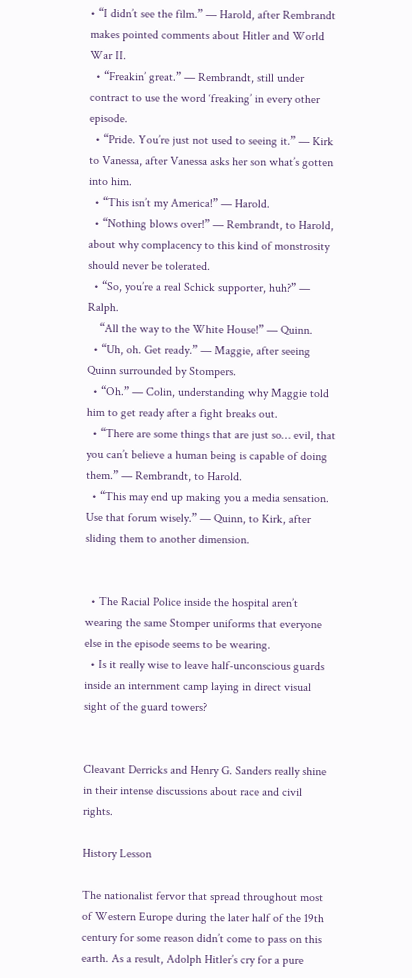• “I didn’t see the film.” — Harold, after Rembrandt makes pointed comments about Hitler and World War II.
  • “Freakin’ great.” — Rembrandt, still under contract to use the word ‘freaking’ in every other episode.
  • “Pride. You’re just not used to seeing it.” — Kirk to Vanessa, after Vanessa asks her son what’s gotten into him.
  • “This isn’t my America!” — Harold.
  • “Nothing blows over!” — Rembrandt, to Harold, about why complacency to this kind of monstrosity should never be tolerated.
  • “So, you’re a real Schick supporter, huh?” — Ralph.
    “All the way to the White House!” — Quinn.
  • “Uh, oh. Get ready.” — Maggie, after seeing Quinn surrounded by Stompers.
  • “Oh.” — Colin, understanding why Maggie told him to get ready after a fight breaks out.
  • “There are some things that are just so… evil, that you can’t believe a human being is capable of doing them.” — Rembrandt, to Harold.
  • “This may end up making you a media sensation. Use that forum wisely.” — Quinn, to Kirk, after sliding them to another dimension.


  • The Racial Police inside the hospital aren’t wearing the same Stomper uniforms that everyone else in the episode seems to be wearing.
  • Is it really wise to leave half-unconscious guards inside an internment camp laying in direct visual sight of the guard towers?


Cleavant Derricks and Henry G. Sanders really shine in their intense discussions about race and civil rights.

History Lesson

The nationalist fervor that spread throughout most of Western Europe during the later half of the 19th century for some reason didn’t come to pass on this earth. As a result, Adolph Hitler’s cry for a pure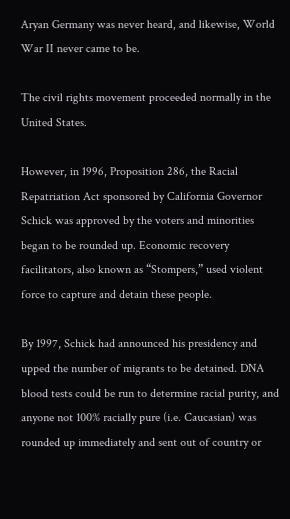Aryan Germany was never heard, and likewise, World War II never came to be.

The civil rights movement proceeded normally in the United States.

However, in 1996, Proposition 286, the Racial Repatriation Act sponsored by California Governor Schick was approved by the voters and minorities began to be rounded up. Economic recovery facilitators, also known as “Stompers,” used violent force to capture and detain these people.

By 1997, Schick had announced his presidency and upped the number of migrants to be detained. DNA blood tests could be run to determine racial purity, and anyone not 100% racially pure (i.e. Caucasian) was rounded up immediately and sent out of country or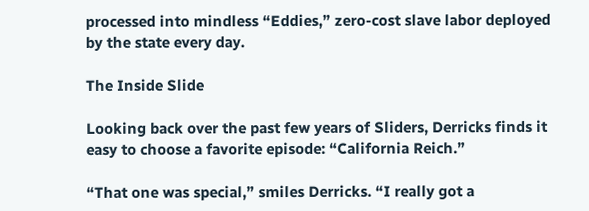processed into mindless “Eddies,” zero-cost slave labor deployed by the state every day.

The Inside Slide

Looking back over the past few years of Sliders, Derricks finds it easy to choose a favorite episode: “California Reich.”

“That one was special,” smiles Derricks. “I really got a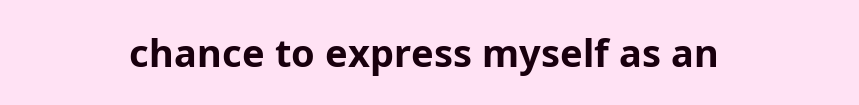chance to express myself as an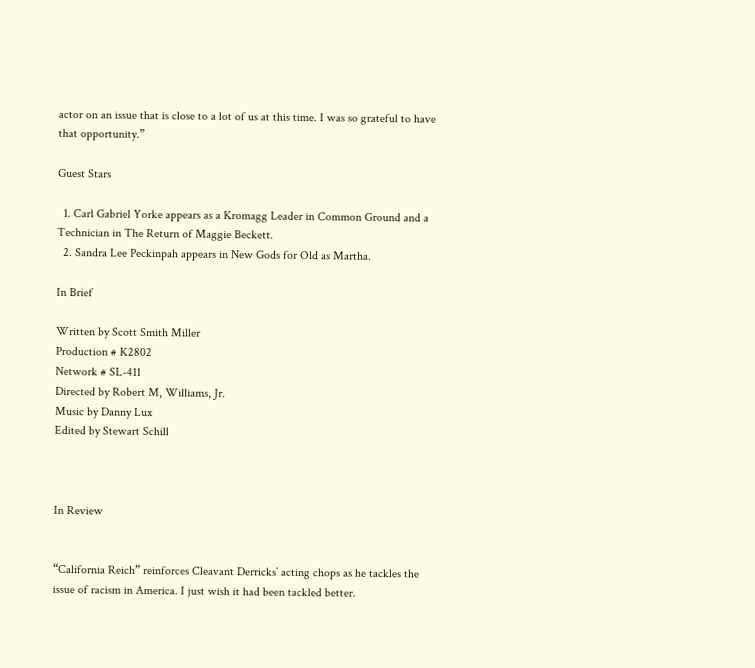actor on an issue that is close to a lot of us at this time. I was so grateful to have that opportunity.”

Guest Stars

  1. Carl Gabriel Yorke appears as a Kromagg Leader in Common Ground and a Technician in The Return of Maggie Beckett.
  2. Sandra Lee Peckinpah appears in New Gods for Old as Martha.

In Brief

Written by Scott Smith Miller
Production # K2802
Network # SL-411
Directed by Robert M, Williams, Jr.
Music by Danny Lux
Edited by Stewart Schill



In Review


“California Reich” reinforces Cleavant Derricks’ acting chops as he tackles the issue of racism in America. I just wish it had been tackled better.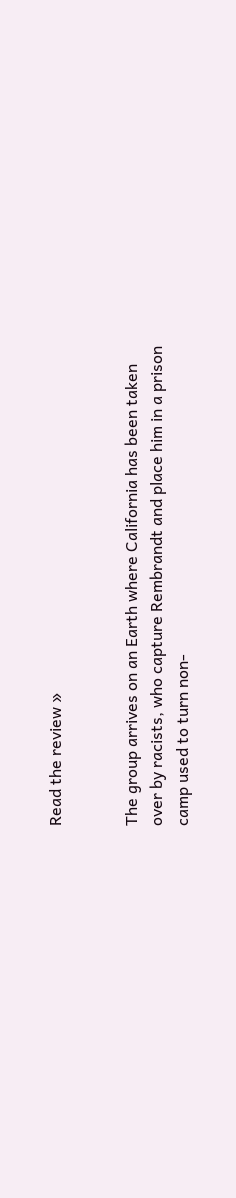Read the review »


The group arrives on an Earth where California has been taken over by racists, who capture Rembrandt and place him in a prison camp used to turn non-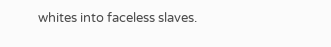whites into faceless slaves.